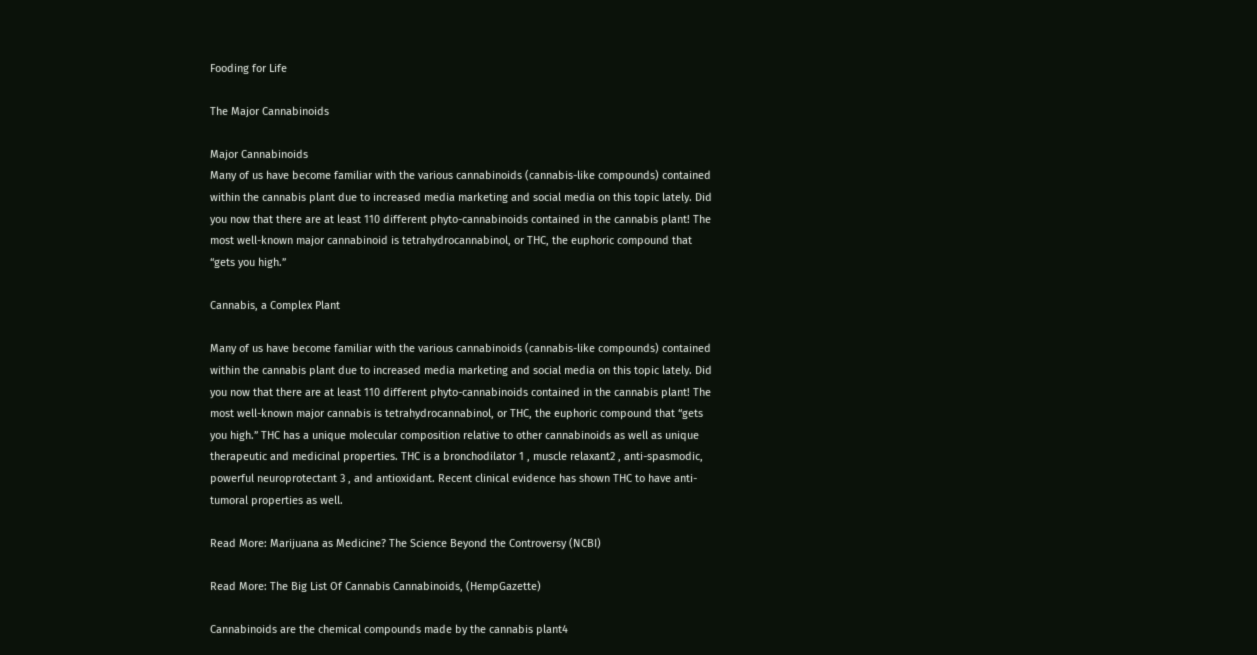Fooding for Life

The Major Cannabinoids

Major Cannabinoids
Many of us have become familiar with the various cannabinoids (cannabis-like compounds) contained within the cannabis plant due to increased media marketing and social media on this topic lately. Did you now that there are at least 110 different phyto-cannabinoids contained in the cannabis plant! The most well-known major cannabinoid is tetrahydrocannabinol, or THC, the euphoric compound that “gets you high.”

Cannabis, a Complex Plant

Many of us have become familiar with the various cannabinoids (cannabis-like compounds) contained within the cannabis plant due to increased media marketing and social media on this topic lately. Did you now that there are at least 110 different phyto-cannabinoids contained in the cannabis plant! The most well-known major cannabis is tetrahydrocannabinol, or THC, the euphoric compound that “gets you high.” THC has a unique molecular composition relative to other cannabinoids as well as unique therapeutic and medicinal properties. THC is a bronchodilator 1 , muscle relaxant2 , anti-spasmodic, powerful neuroprotectant 3 , and antioxidant. Recent clinical evidence has shown THC to have anti-tumoral properties as well.

Read More: Marijuana as Medicine? The Science Beyond the Controversy (NCBI)

Read More: The Big List Of Cannabis Cannabinoids, (HempGazette)

Cannabinoids are the chemical compounds made by the cannabis plant4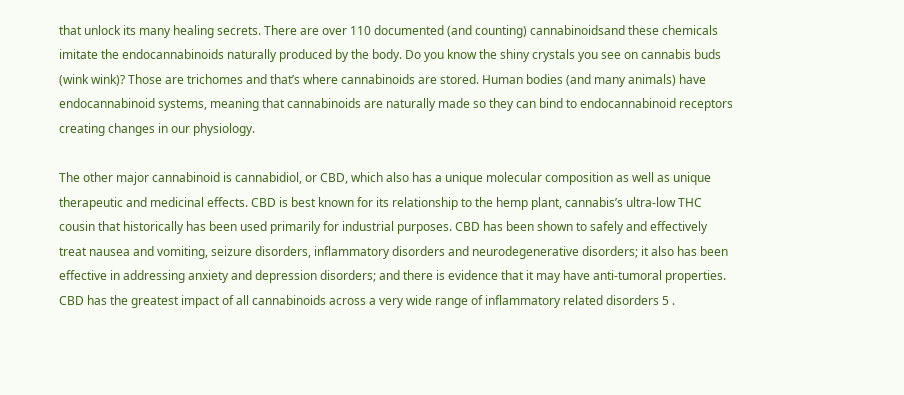that unlock its many healing secrets. There are over 110 documented (and counting) cannabinoidsand these chemicals imitate the endocannabinoids naturally produced by the body. Do you know the shiny crystals you see on cannabis buds (wink wink)? Those are trichomes and that’s where cannabinoids are stored. Human bodies (and many animals) have endocannabinoid systems, meaning that cannabinoids are naturally made so they can bind to endocannabinoid receptors creating changes in our physiology.

The other major cannabinoid is cannabidiol, or CBD, which also has a unique molecular composition as well as unique therapeutic and medicinal effects. CBD is best known for its relationship to the hemp plant, cannabis’s ultra-low THC cousin that historically has been used primarily for industrial purposes. CBD has been shown to safely and effectively treat nausea and vomiting, seizure disorders, inflammatory disorders and neurodegenerative disorders; it also has been effective in addressing anxiety and depression disorders; and there is evidence that it may have anti-tumoral properties. CBD has the greatest impact of all cannabinoids across a very wide range of inflammatory related disorders 5 .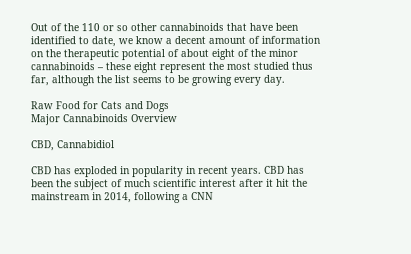Out of the 110 or so other cannabinoids that have been identified to date, we know a decent amount of information on the therapeutic potential of about eight of the minor cannabinoids – these eight represent the most studied thus far, although the list seems to be growing every day.

Raw Food for Cats and Dogs
Major Cannabinoids Overview

CBD, Cannabidiol

CBD has exploded in popularity in recent years. CBD has been the subject of much scientific interest after it hit the mainstream in 2014, following a CNN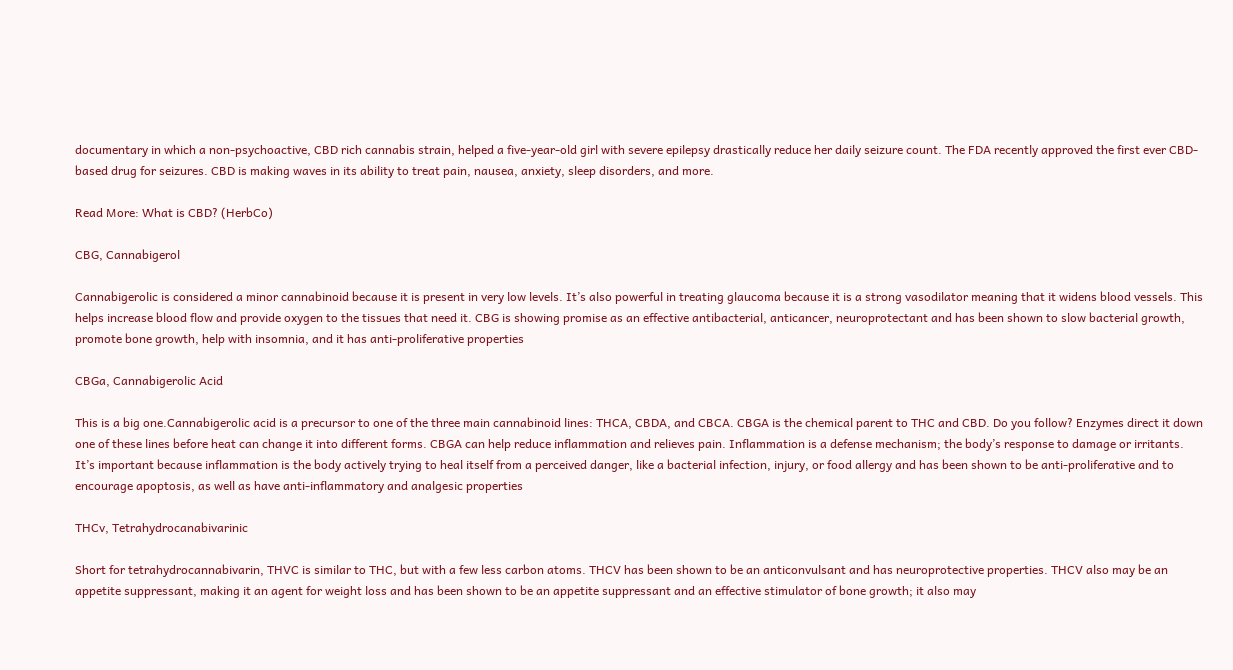documentary in which a non-psychoactive, CBD rich cannabis strain, helped a five-year-old girl with severe epilepsy drastically reduce her daily seizure count. The FDA recently approved the first ever CBD-based drug for seizures. CBD is making waves in its ability to treat pain, nausea, anxiety, sleep disorders, and more.

Read More: What is CBD? (HerbCo)

CBG, Cannabigerol

Cannabigerolic is considered a minor cannabinoid because it is present in very low levels. It’s also powerful in treating glaucoma because it is a strong vasodilator meaning that it widens blood vessels. This helps increase blood flow and provide oxygen to the tissues that need it. CBG is showing promise as an effective antibacterial, anticancer, neuroprotectant and has been shown to slow bacterial growth, promote bone growth, help with insomnia, and it has anti-proliferative properties

CBGa, Cannabigerolic Acid

This is a big one.Cannabigerolic acid is a precursor to one of the three main cannabinoid lines: THCA, CBDA, and CBCA. CBGA is the chemical parent to THC and CBD. Do you follow? Enzymes direct it down one of these lines before heat can change it into different forms. CBGA can help reduce inflammation and relieves pain. Inflammation is a defense mechanism; the body’s response to damage or irritants. It’s important because inflammation is the body actively trying to heal itself from a perceived danger, like a bacterial infection, injury, or food allergy and has been shown to be anti-proliferative and to encourage apoptosis, as well as have anti-inflammatory and analgesic properties

THCv, Tetrahydrocanabivarinic

Short for tetrahydrocannabivarin, THVC is similar to THC, but with a few less carbon atoms. THCV has been shown to be an anticonvulsant and has neuroprotective properties. THCV also may be an appetite suppressant, making it an agent for weight loss and has been shown to be an appetite suppressant and an effective stimulator of bone growth; it also may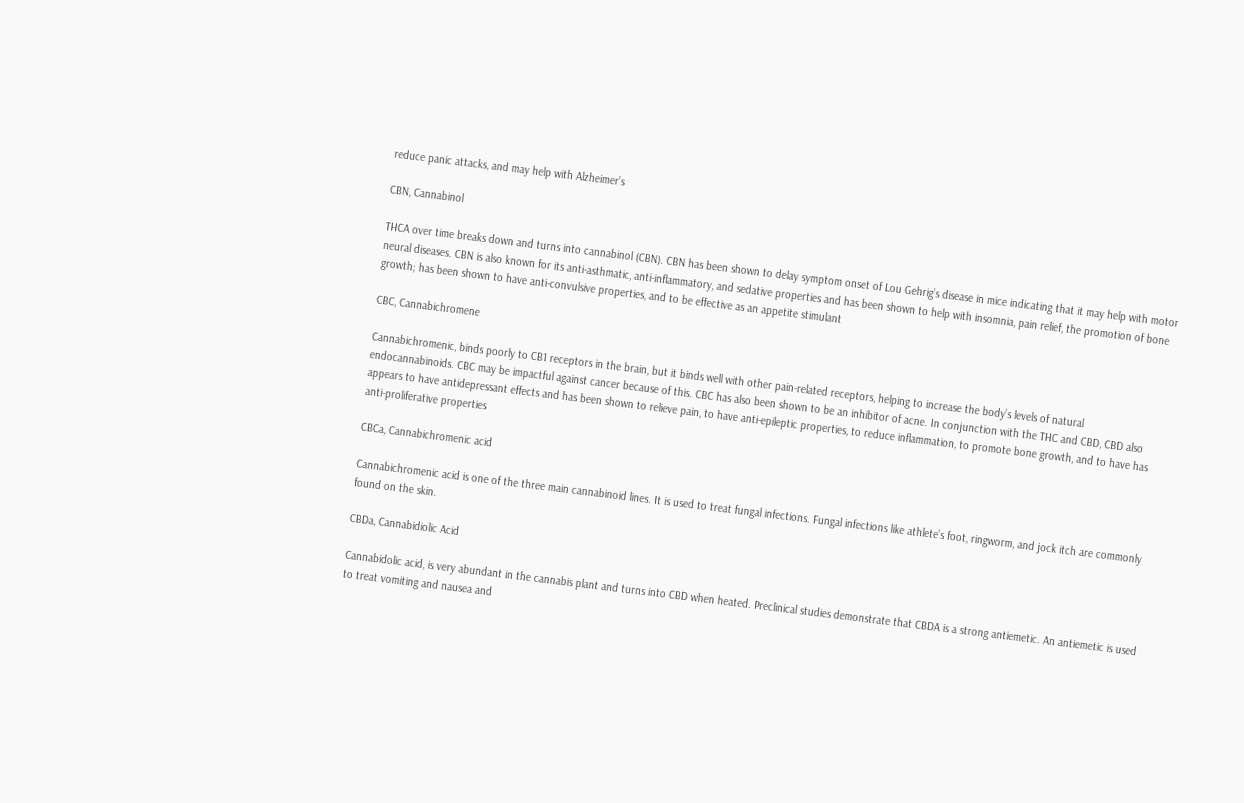reduce panic attacks, and may help with Alzheimer’s

CBN, Cannabinol

THCA over time breaks down and turns into cannabinol (CBN). CBN has been shown to delay symptom onset of Lou Gehrig’s disease in mice indicating that it may help with motor neural diseases. CBN is also known for its anti-asthmatic, anti-inflammatory, and sedative properties and has been shown to help with insomnia, pain relief, the promotion of bone growth; has been shown to have anti-convulsive properties, and to be effective as an appetite stimulant

CBC, Cannabichromene

Cannabichromenic, binds poorly to CB1 receptors in the brain, but it binds well with other pain-related receptors, helping to increase the body’s levels of natural endocannabinoids. CBC may be impactful against cancer because of this. CBC has also been shown to be an inhibitor of acne. In conjunction with the THC and CBD, CBD also appears to have antidepressant effects and has been shown to relieve pain, to have anti-epileptic properties, to reduce inflammation, to promote bone growth, and to have has anti-proliferative properties

CBCa, Cannabichromenic acid

Cannabichromenic acid is one of the three main cannabinoid lines. It is used to treat fungal infections. Fungal infections like athlete’s foot, ringworm, and jock itch are commonly found on the skin.

CBDa, Cannabidiolic Acid

Cannabidolic acid, is very abundant in the cannabis plant and turns into CBD when heated. Preclinical studies demonstrate that CBDA is a strong antiemetic. An antiemetic is used to treat vomiting and nausea and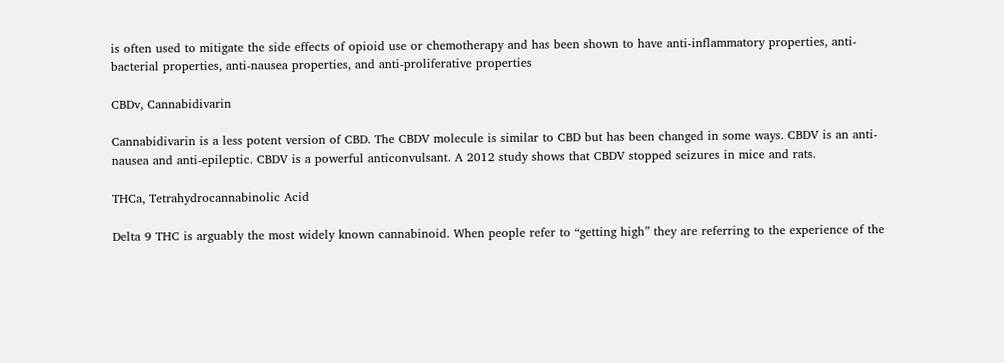is often used to mitigate the side effects of opioid use or chemotherapy and has been shown to have anti-inflammatory properties, anti-bacterial properties, anti-nausea properties, and anti-proliferative properties

CBDv, Cannabidivarin

Cannabidivarin is a less potent version of CBD. The CBDV molecule is similar to CBD but has been changed in some ways. CBDV is an anti-nausea and anti-epileptic. CBDV is a powerful anticonvulsant. A 2012 study shows that CBDV stopped seizures in mice and rats.

THCa, Tetrahydrocannabinolic Acid

Delta 9 THC is arguably the most widely known cannabinoid. When people refer to “getting high” they are referring to the experience of the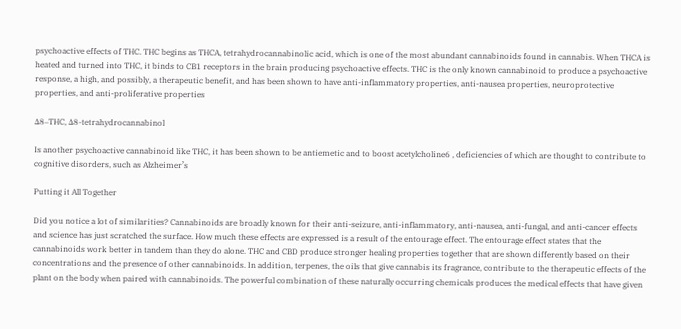psychoactive effects of THC. THC begins as THCA, tetrahydrocannabinolic acid, which is one of the most abundant cannabinoids found in cannabis. When THCA is heated and turned into THC, it binds to CB1 receptors in the brain producing psychoactive effects. THC is the only known cannabinoid to produce a psychoactive response, a high, and possibly, a therapeutic benefit, and has been shown to have anti-inflammatory properties, anti-nausea properties, neuroprotective properties, and anti-proliferative properties

Δ8–THC, Δ8-tetrahydrocannabinol

Is another psychoactive cannabinoid like THC, it has been shown to be antiemetic and to boost acetylcholine6 , deficiencies of which are thought to contribute to cognitive disorders, such as Alzheimer’s

Putting it All Together

Did you notice a lot of similarities? Cannabinoids are broadly known for their anti-seizure, anti-inflammatory, anti-nausea, anti-fungal, and anti-cancer effects and science has just scratched the surface. How much these effects are expressed is a result of the entourage effect. The entourage effect states that the cannabinoids work better in tandem than they do alone. THC and CBD produce stronger healing properties together that are shown differently based on their concentrations and the presence of other cannabinoids. In addition, terpenes, the oils that give cannabis its fragrance, contribute to the therapeutic effects of the plant on the body when paired with cannabinoids. The powerful combination of these naturally occurring chemicals produces the medical effects that have given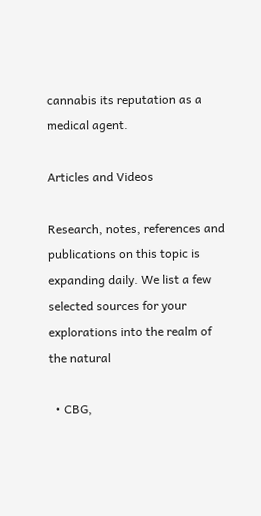cannabis its reputation as a medical agent.

Articles and Videos

Research, notes, references and publications on this topic is expanding daily. We list a few selected sources for your explorations into the realm of the natural

  • CBG,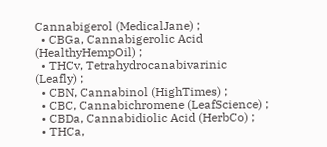Cannabigerol (MedicalJane) ;
  • CBGa, Cannabigerolic Acid (HealthyHempOil) ;
  • THCv, Tetrahydrocanabivarinic (Leafly) ;
  • CBN, Cannabinol (HighTimes) ;
  • CBC, Cannabichromene (LeafScience) ;
  • CBDa, Cannabidiolic Acid (HerbCo) ;
  • THCa,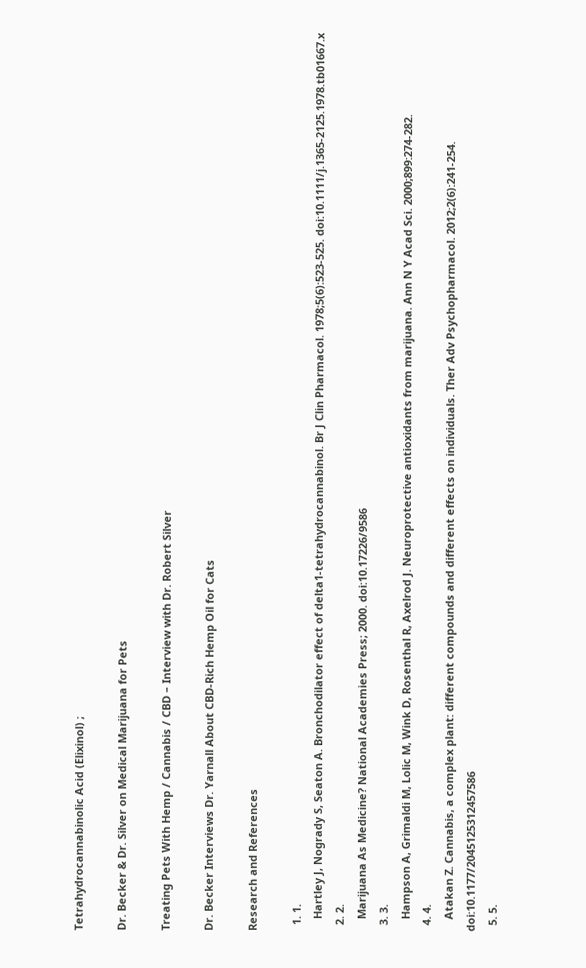Tetrahydrocannabinolic Acid (Elixinol) ;

Dr. Becker & Dr. Silver on Medical Marijuana for Pets

Treating Pets With Hemp / Cannabis / CBD – Interview with Dr. Robert Silver

Dr. Becker Interviews Dr. Yarnall About CBD-Rich Hemp Oil for Cats

Research and References

  1. 1.
    Hartley J, Nogrady S, Seaton A. Bronchodilator effect of delta1-tetrahydrocannabinol. Br J Clin Pharmacol. 1978;5(6):523-525. doi:10.1111/j.1365-2125.1978.tb01667.x
  2. 2.
    Marijuana As Medicine? National Academies Press; 2000. doi:10.17226/9586
  3. 3.
    Hampson A, Grimaldi M, Lolic M, Wink D, Rosenthal R, Axelrod J. Neuroprotective antioxidants from marijuana. Ann N Y Acad Sci. 2000;899:274-282.
  4. 4.
    Atakan Z. Cannabis, a complex plant: different compounds and different effects on individuals. Ther Adv Psychopharmacol. 2012;2(6):241-254. doi:10.1177/2045125312457586
  5. 5.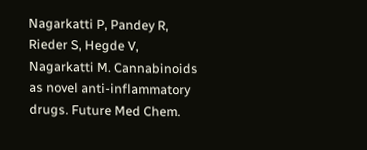Nagarkatti P, Pandey R, Rieder S, Hegde V, Nagarkatti M. Cannabinoids as novel anti-inflammatory drugs. Future Med Chem.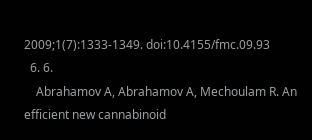2009;1(7):1333-1349. doi:10.4155/fmc.09.93
  6. 6.
    Abrahamov A, Abrahamov A, Mechoulam R. An efficient new cannabinoid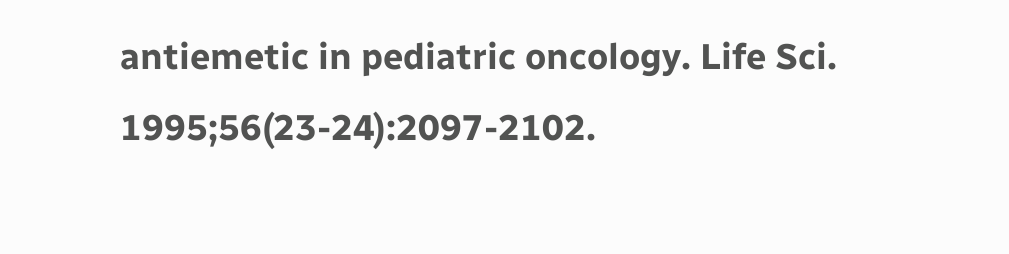antiemetic in pediatric oncology. Life Sci. 1995;56(23-24):2097-2102.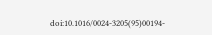doi:10.1016/0024-3205(95)00194-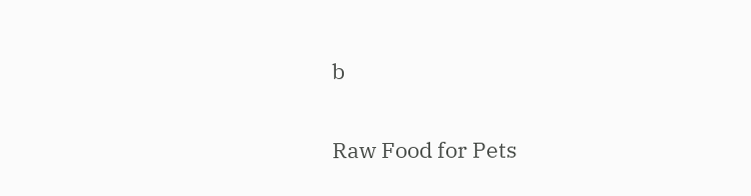b

Raw Food for Pets